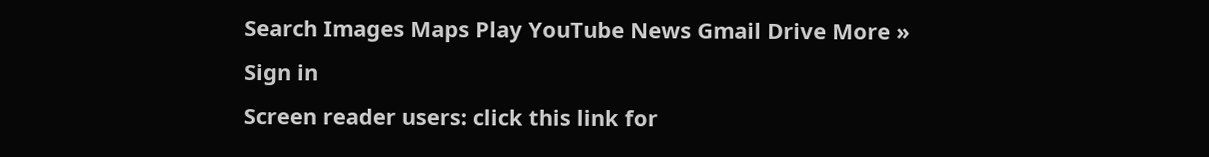Search Images Maps Play YouTube News Gmail Drive More »
Sign in
Screen reader users: click this link for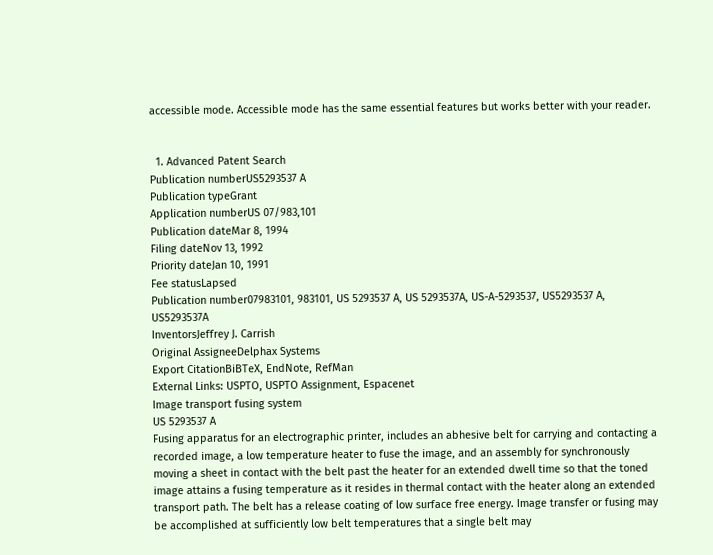accessible mode. Accessible mode has the same essential features but works better with your reader.


  1. Advanced Patent Search
Publication numberUS5293537 A
Publication typeGrant
Application numberUS 07/983,101
Publication dateMar 8, 1994
Filing dateNov 13, 1992
Priority dateJan 10, 1991
Fee statusLapsed
Publication number07983101, 983101, US 5293537 A, US 5293537A, US-A-5293537, US5293537 A, US5293537A
InventorsJeffrey J. Carrish
Original AssigneeDelphax Systems
Export CitationBiBTeX, EndNote, RefMan
External Links: USPTO, USPTO Assignment, Espacenet
Image transport fusing system
US 5293537 A
Fusing apparatus for an electrographic printer, includes an abhesive belt for carrying and contacting a recorded image, a low temperature heater to fuse the image, and an assembly for synchronously moving a sheet in contact with the belt past the heater for an extended dwell time so that the toned image attains a fusing temperature as it resides in thermal contact with the heater along an extended transport path. The belt has a release coating of low surface free energy. Image transfer or fusing may be accomplished at sufficiently low belt temperatures that a single belt may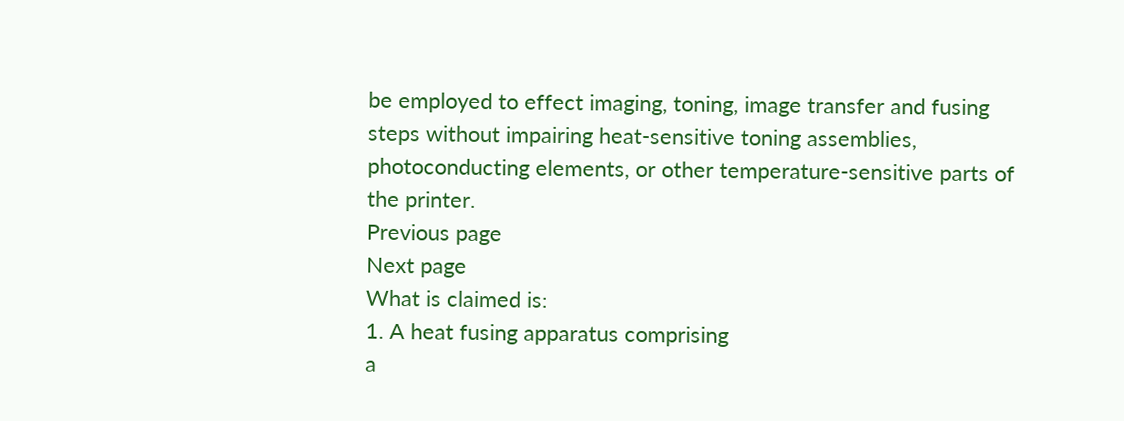be employed to effect imaging, toning, image transfer and fusing steps without impairing heat-sensitive toning assemblies, photoconducting elements, or other temperature-sensitive parts of the printer.
Previous page
Next page
What is claimed is:
1. A heat fusing apparatus comprising
a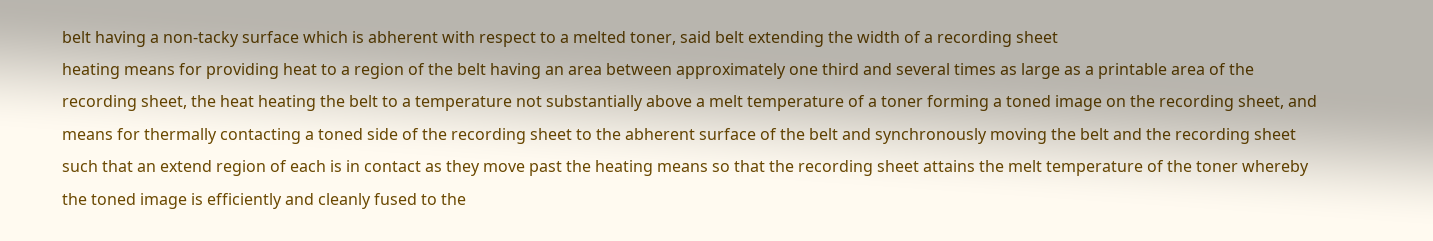belt having a non-tacky surface which is abherent with respect to a melted toner, said belt extending the width of a recording sheet
heating means for providing heat to a region of the belt having an area between approximately one third and several times as large as a printable area of the recording sheet, the heat heating the belt to a temperature not substantially above a melt temperature of a toner forming a toned image on the recording sheet, and
means for thermally contacting a toned side of the recording sheet to the abherent surface of the belt and synchronously moving the belt and the recording sheet such that an extend region of each is in contact as they move past the heating means so that the recording sheet attains the melt temperature of the toner whereby the toned image is efficiently and cleanly fused to the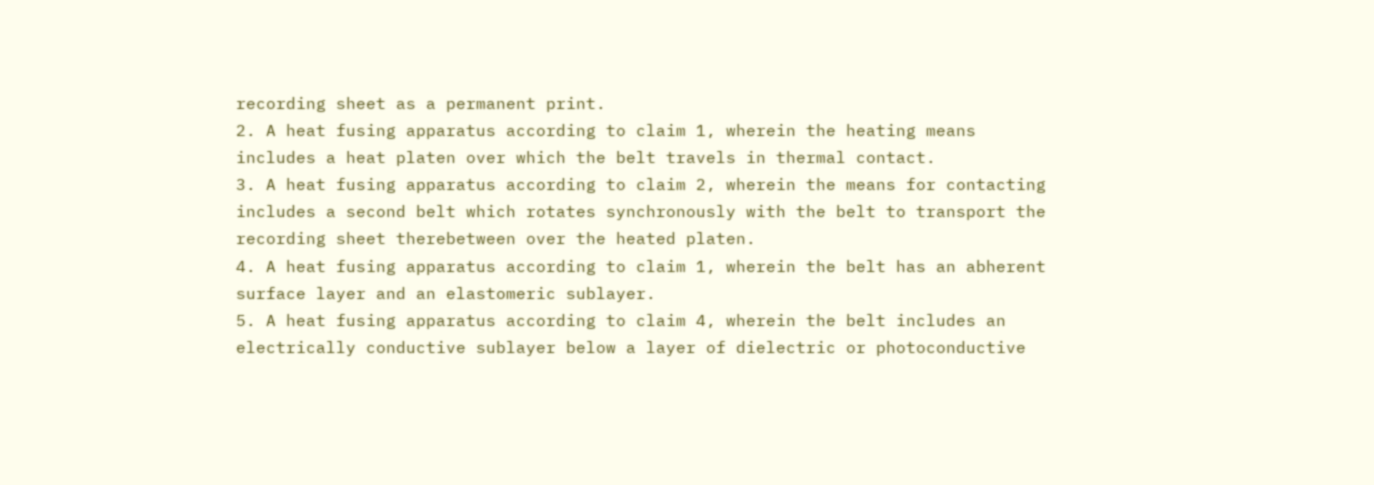recording sheet as a permanent print.
2. A heat fusing apparatus according to claim 1, wherein the heating means includes a heat platen over which the belt travels in thermal contact.
3. A heat fusing apparatus according to claim 2, wherein the means for contacting includes a second belt which rotates synchronously with the belt to transport the recording sheet therebetween over the heated platen.
4. A heat fusing apparatus according to claim 1, wherein the belt has an abherent surface layer and an elastomeric sublayer.
5. A heat fusing apparatus according to claim 4, wherein the belt includes an electrically conductive sublayer below a layer of dielectric or photoconductive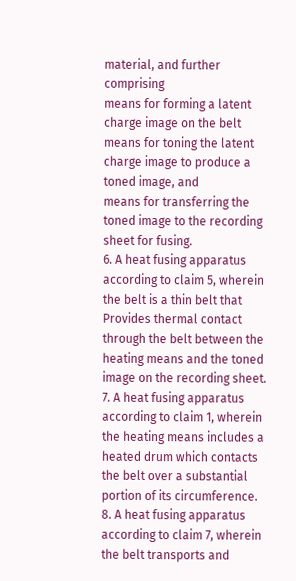material, and further comprising
means for forming a latent charge image on the belt
means for toning the latent charge image to produce a toned image, and
means for transferring the toned image to the recording sheet for fusing.
6. A heat fusing apparatus according to claim 5, wherein the belt is a thin belt that Provides thermal contact through the belt between the heating means and the toned image on the recording sheet.
7. A heat fusing apparatus according to claim 1, wherein the heating means includes a heated drum which contacts the belt over a substantial portion of its circumference.
8. A heat fusing apparatus according to claim 7, wherein the belt transports and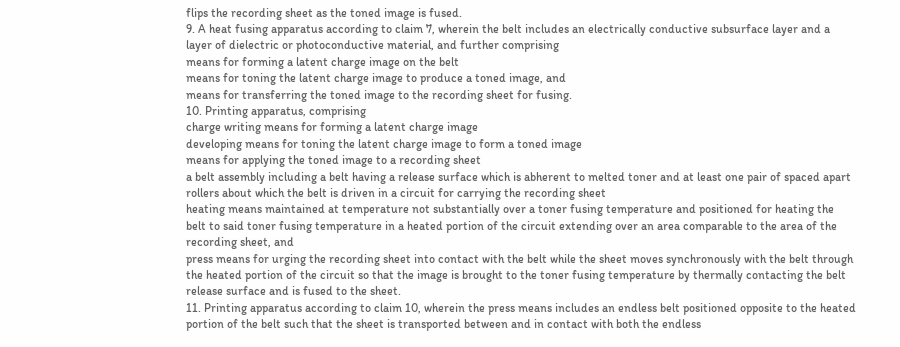flips the recording sheet as the toned image is fused.
9. A heat fusing apparatus according to claim 7, wherein the belt includes an electrically conductive subsurface layer and a layer of dielectric or photoconductive material, and further comprising
means for forming a latent charge image on the belt
means for toning the latent charge image to produce a toned image, and
means for transferring the toned image to the recording sheet for fusing.
10. Printing apparatus, comprising
charge writing means for forming a latent charge image
developing means for toning the latent charge image to form a toned image
means for applying the toned image to a recording sheet
a belt assembly including a belt having a release surface which is abherent to melted toner and at least one pair of spaced apart rollers about which the belt is driven in a circuit for carrying the recording sheet
heating means maintained at temperature not substantially over a toner fusing temperature and positioned for heating the belt to said toner fusing temperature in a heated portion of the circuit extending over an area comparable to the area of the recording sheet, and
press means for urging the recording sheet into contact with the belt while the sheet moves synchronously with the belt through the heated portion of the circuit so that the image is brought to the toner fusing temperature by thermally contacting the belt release surface and is fused to the sheet.
11. Printing apparatus according to claim 10, wherein the press means includes an endless belt positioned opposite to the heated portion of the belt such that the sheet is transported between and in contact with both the endless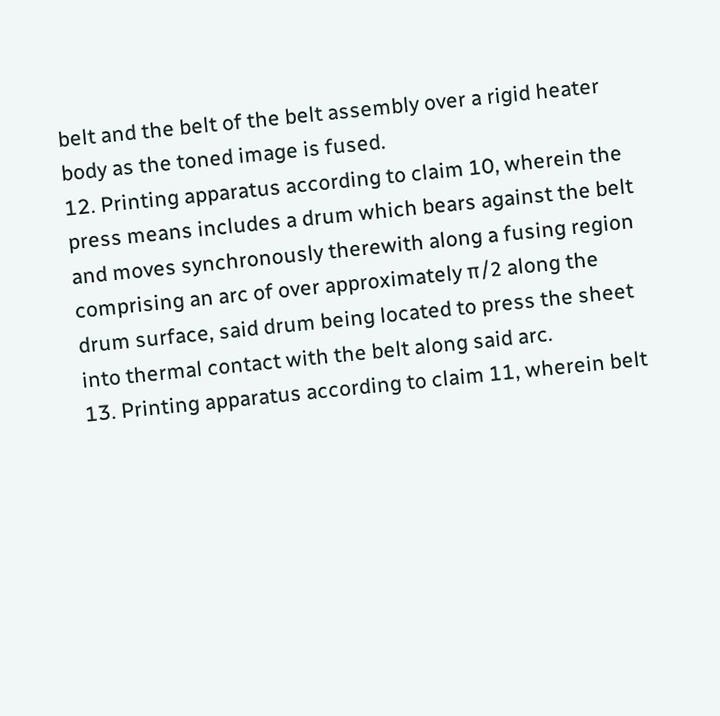belt and the belt of the belt assembly over a rigid heater body as the toned image is fused.
12. Printing apparatus according to claim 10, wherein the press means includes a drum which bears against the belt and moves synchronously therewith along a fusing region comprising an arc of over approximately π/2 along the drum surface, said drum being located to press the sheet into thermal contact with the belt along said arc.
13. Printing apparatus according to claim 11, wherein belt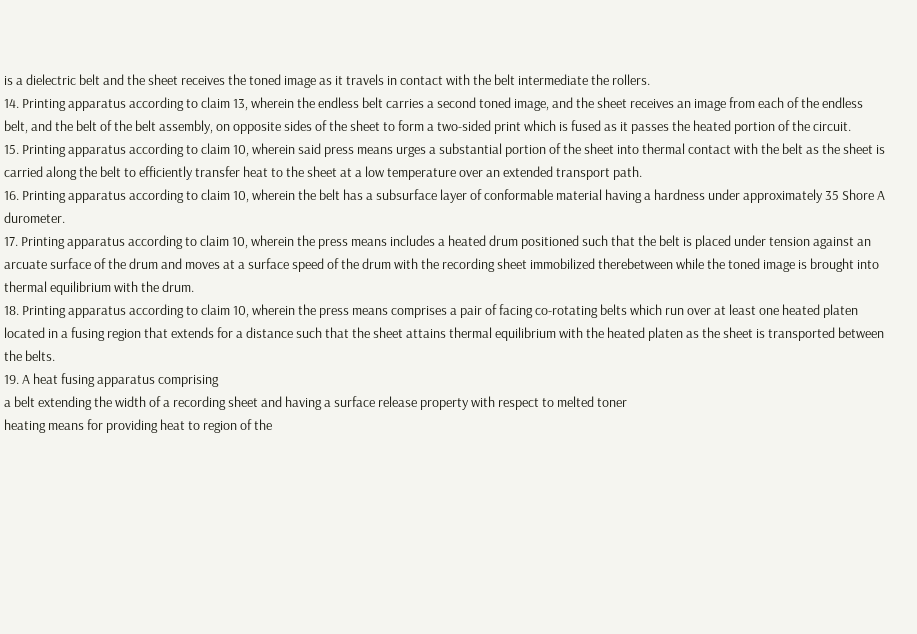is a dielectric belt and the sheet receives the toned image as it travels in contact with the belt intermediate the rollers.
14. Printing apparatus according to claim 13, wherein the endless belt carries a second toned image, and the sheet receives an image from each of the endless belt, and the belt of the belt assembly, on opposite sides of the sheet to form a two-sided print which is fused as it passes the heated portion of the circuit.
15. Printing apparatus according to claim 10, wherein said press means urges a substantial portion of the sheet into thermal contact with the belt as the sheet is carried along the belt to efficiently transfer heat to the sheet at a low temperature over an extended transport path.
16. Printing apparatus according to claim 10, wherein the belt has a subsurface layer of conformable material having a hardness under approximately 35 Shore A durometer.
17. Printing apparatus according to claim 10, wherein the press means includes a heated drum positioned such that the belt is placed under tension against an arcuate surface of the drum and moves at a surface speed of the drum with the recording sheet immobilized therebetween while the toned image is brought into thermal equilibrium with the drum.
18. Printing apparatus according to claim 10, wherein the press means comprises a pair of facing co-rotating belts which run over at least one heated platen located in a fusing region that extends for a distance such that the sheet attains thermal equilibrium with the heated platen as the sheet is transported between the belts.
19. A heat fusing apparatus comprising
a belt extending the width of a recording sheet and having a surface release property with respect to melted toner
heating means for providing heat to region of the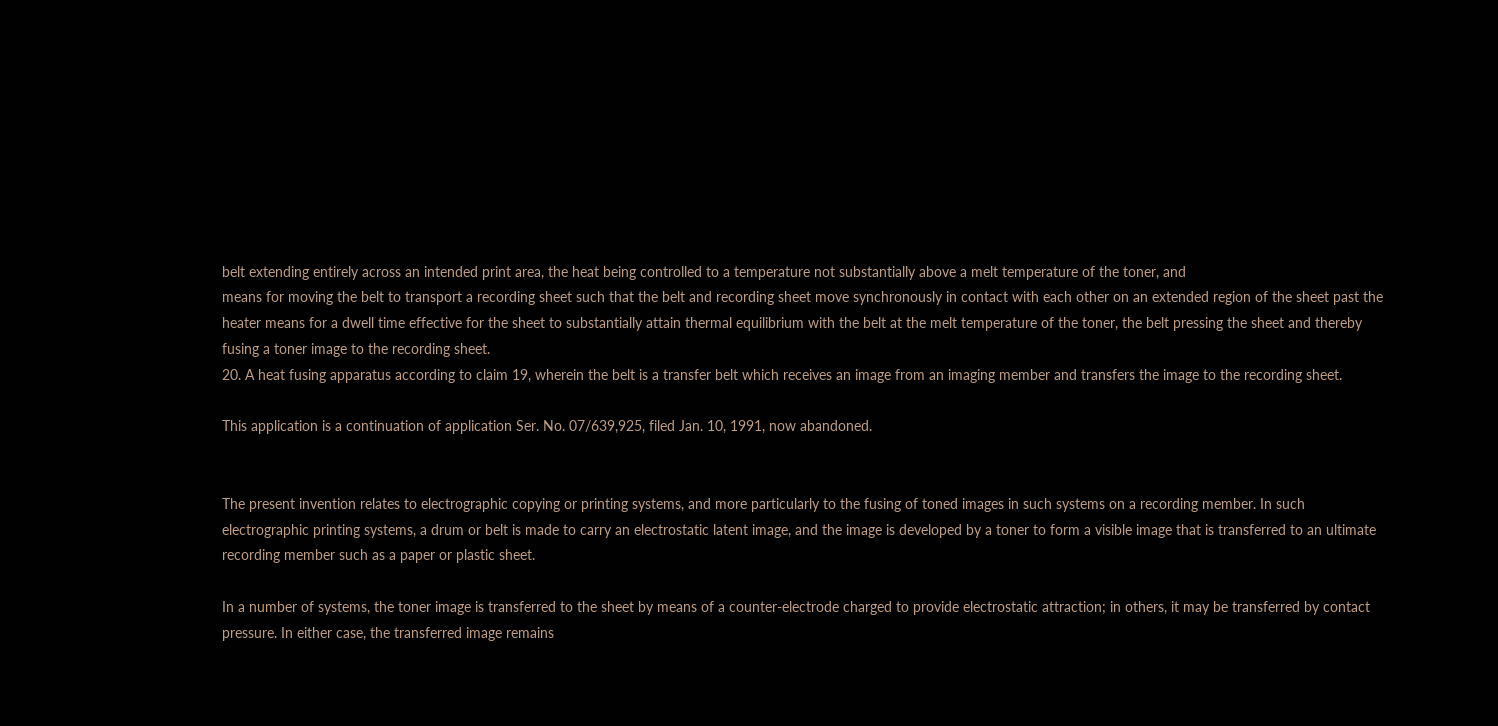belt extending entirely across an intended print area, the heat being controlled to a temperature not substantially above a melt temperature of the toner, and
means for moving the belt to transport a recording sheet such that the belt and recording sheet move synchronously in contact with each other on an extended region of the sheet past the heater means for a dwell time effective for the sheet to substantially attain thermal equilibrium with the belt at the melt temperature of the toner, the belt pressing the sheet and thereby fusing a toner image to the recording sheet.
20. A heat fusing apparatus according to claim 19, wherein the belt is a transfer belt which receives an image from an imaging member and transfers the image to the recording sheet.

This application is a continuation of application Ser. No. 07/639,925, filed Jan. 10, 1991, now abandoned.


The present invention relates to electrographic copying or printing systems, and more particularly to the fusing of toned images in such systems on a recording member. In such electrographic printing systems, a drum or belt is made to carry an electrostatic latent image, and the image is developed by a toner to form a visible image that is transferred to an ultimate recording member such as a paper or plastic sheet.

In a number of systems, the toner image is transferred to the sheet by means of a counter-electrode charged to provide electrostatic attraction; in others, it may be transferred by contact pressure. In either case, the transferred image remains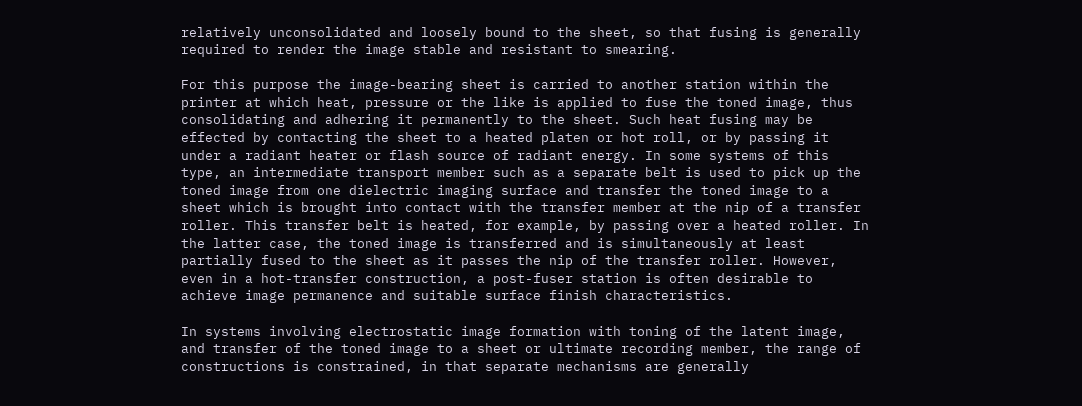relatively unconsolidated and loosely bound to the sheet, so that fusing is generally required to render the image stable and resistant to smearing.

For this purpose the image-bearing sheet is carried to another station within the printer at which heat, pressure or the like is applied to fuse the toned image, thus consolidating and adhering it permanently to the sheet. Such heat fusing may be effected by contacting the sheet to a heated platen or hot roll, or by passing it under a radiant heater or flash source of radiant energy. In some systems of this type, an intermediate transport member such as a separate belt is used to pick up the toned image from one dielectric imaging surface and transfer the toned image to a sheet which is brought into contact with the transfer member at the nip of a transfer roller. This transfer belt is heated, for example, by passing over a heated roller. In the latter case, the toned image is transferred and is simultaneously at least partially fused to the sheet as it passes the nip of the transfer roller. However, even in a hot-transfer construction, a post-fuser station is often desirable to achieve image permanence and suitable surface finish characteristics.

In systems involving electrostatic image formation with toning of the latent image, and transfer of the toned image to a sheet or ultimate recording member, the range of constructions is constrained, in that separate mechanisms are generally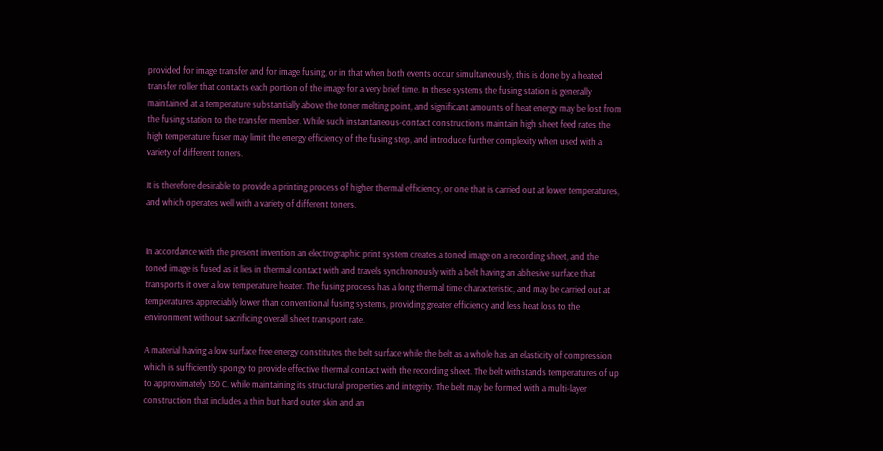provided for image transfer and for image fusing, or in that when both events occur simultaneously, this is done by a heated transfer roller that contacts each portion of the image for a very brief time. In these systems the fusing station is generally maintained at a temperature substantially above the toner melting point, and significant amounts of heat energy may be lost from the fusing station to the transfer member. While such instantaneous-contact constructions maintain high sheet feed rates the high temperature fuser may limit the energy efficiency of the fusing step, and introduce further complexity when used with a variety of different toners.

It is therefore desirable to provide a printing process of higher thermal efficiency, or one that is carried out at lower temperatures, and which operates well with a variety of different toners.


In accordance with the present invention an electrographic print system creates a toned image on a recording sheet, and the toned image is fused as it lies in thermal contact with and travels synchronously with a belt having an abhesive surface that transports it over a low temperature heater. The fusing process has a long thermal time characteristic, and may be carried out at temperatures appreciably lower than conventional fusing systems, providing greater efficiency and less heat loss to the environment without sacrificing overall sheet transport rate.

A material having a low surface free energy constitutes the belt surface while the belt as a whole has an elasticity of compression which is sufficiently spongy to provide effective thermal contact with the recording sheet. The belt withstands temperatures of up to approximately 150 C. while maintaining its structural properties and integrity. The belt may be formed with a multi-layer construction that includes a thin but hard outer skin and an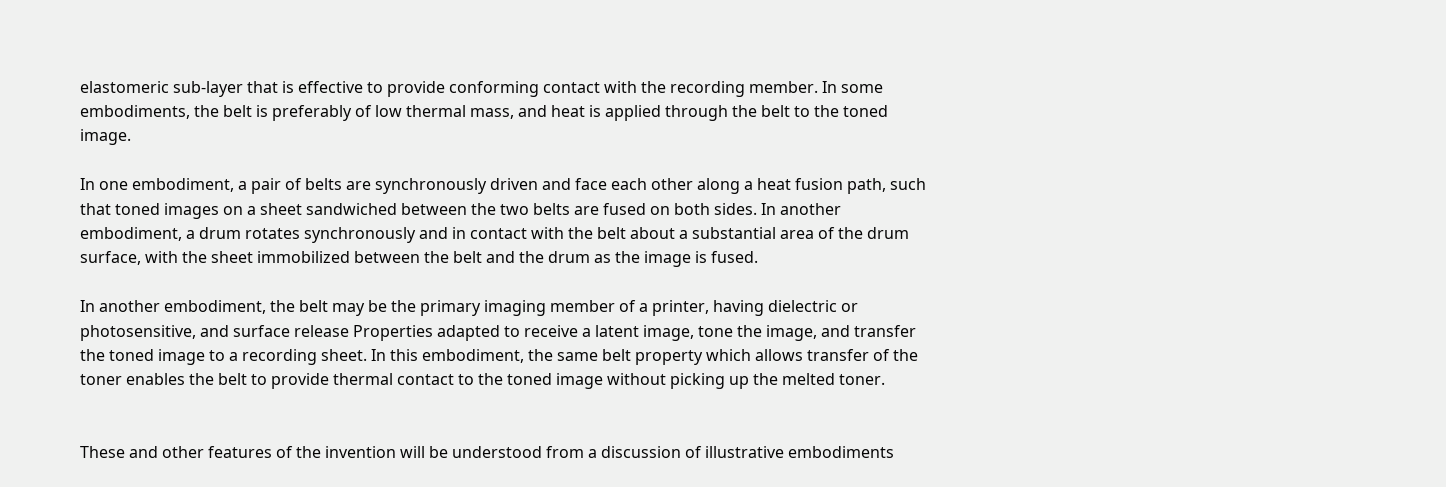elastomeric sub-layer that is effective to provide conforming contact with the recording member. In some embodiments, the belt is preferably of low thermal mass, and heat is applied through the belt to the toned image.

In one embodiment, a pair of belts are synchronously driven and face each other along a heat fusion path, such that toned images on a sheet sandwiched between the two belts are fused on both sides. In another embodiment, a drum rotates synchronously and in contact with the belt about a substantial area of the drum surface, with the sheet immobilized between the belt and the drum as the image is fused.

In another embodiment, the belt may be the primary imaging member of a printer, having dielectric or photosensitive, and surface release Properties adapted to receive a latent image, tone the image, and transfer the toned image to a recording sheet. In this embodiment, the same belt property which allows transfer of the toner enables the belt to provide thermal contact to the toned image without picking up the melted toner.


These and other features of the invention will be understood from a discussion of illustrative embodiments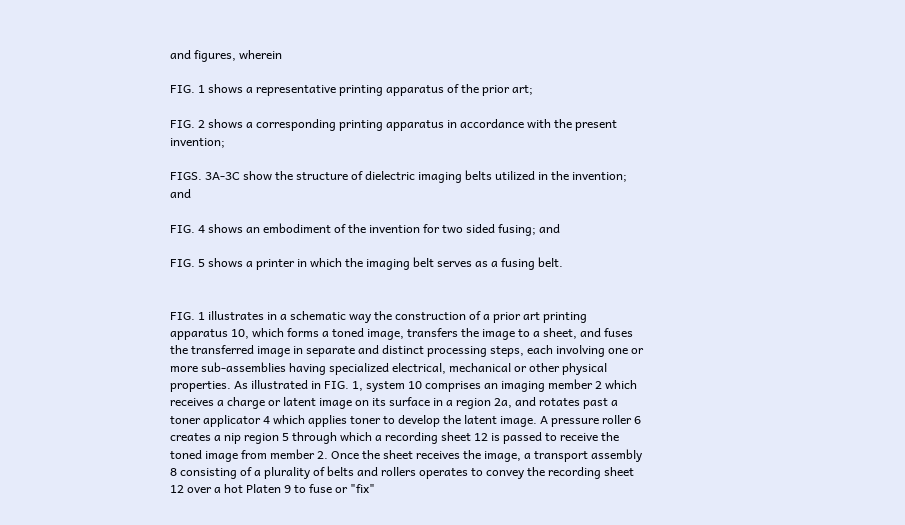and figures, wherein

FIG. 1 shows a representative printing apparatus of the prior art;

FIG. 2 shows a corresponding printing apparatus in accordance with the present invention;

FIGS. 3A-3C show the structure of dielectric imaging belts utilized in the invention; and

FIG. 4 shows an embodiment of the invention for two sided fusing; and

FIG. 5 shows a printer in which the imaging belt serves as a fusing belt.


FIG. 1 illustrates in a schematic way the construction of a prior art printing apparatus 10, which forms a toned image, transfers the image to a sheet, and fuses the transferred image in separate and distinct processing steps, each involving one or more sub-assemblies having specialized electrical, mechanical or other physical properties. As illustrated in FIG. 1, system 10 comprises an imaging member 2 which receives a charge or latent image on its surface in a region 2a, and rotates past a toner applicator 4 which applies toner to develop the latent image. A pressure roller 6 creates a nip region 5 through which a recording sheet 12 is passed to receive the toned image from member 2. Once the sheet receives the image, a transport assembly 8 consisting of a plurality of belts and rollers operates to convey the recording sheet 12 over a hot Platen 9 to fuse or "fix"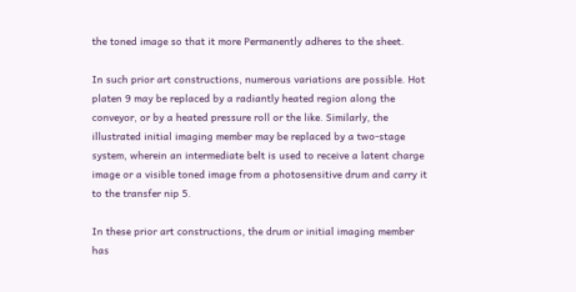the toned image so that it more Permanently adheres to the sheet.

In such prior art constructions, numerous variations are possible. Hot platen 9 may be replaced by a radiantly heated region along the conveyor, or by a heated pressure roll or the like. Similarly, the illustrated initial imaging member may be replaced by a two-stage system, wherein an intermediate belt is used to receive a latent charge image or a visible toned image from a photosensitive drum and carry it to the transfer nip 5.

In these prior art constructions, the drum or initial imaging member has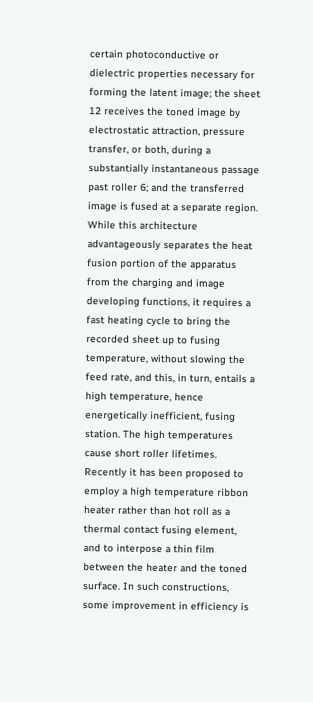certain photoconductive or dielectric properties necessary for forming the latent image; the sheet 12 receives the toned image by electrostatic attraction, pressure transfer, or both, during a substantially instantaneous passage past roller 6; and the transferred image is fused at a separate region. While this architecture advantageously separates the heat fusion portion of the apparatus from the charging and image developing functions, it requires a fast heating cycle to bring the recorded sheet up to fusing temperature, without slowing the feed rate, and this, in turn, entails a high temperature, hence energetically inefficient, fusing station. The high temperatures cause short roller lifetimes. Recently it has been proposed to employ a high temperature ribbon heater rather than hot roll as a thermal contact fusing element, and to interpose a thin film between the heater and the toned surface. In such constructions, some improvement in efficiency is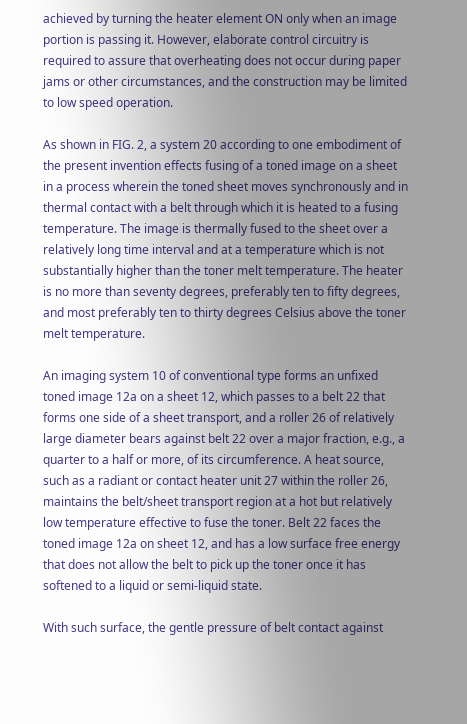achieved by turning the heater element ON only when an image portion is passing it. However, elaborate control circuitry is required to assure that overheating does not occur during paper jams or other circumstances, and the construction may be limited to low speed operation.

As shown in FIG. 2, a system 20 according to one embodiment of the present invention effects fusing of a toned image on a sheet in a process wherein the toned sheet moves synchronously and in thermal contact with a belt through which it is heated to a fusing temperature. The image is thermally fused to the sheet over a relatively long time interval and at a temperature which is not substantially higher than the toner melt temperature. The heater is no more than seventy degrees, preferably ten to fifty degrees, and most preferably ten to thirty degrees Celsius above the toner melt temperature.

An imaging system 10 of conventional type forms an unfixed toned image 12a on a sheet 12, which passes to a belt 22 that forms one side of a sheet transport, and a roller 26 of relatively large diameter bears against belt 22 over a major fraction, e.g., a quarter to a half or more, of its circumference. A heat source, such as a radiant or contact heater unit 27 within the roller 26, maintains the belt/sheet transport region at a hot but relatively low temperature effective to fuse the toner. Belt 22 faces the toned image 12a on sheet 12, and has a low surface free energy that does not allow the belt to pick up the toner once it has softened to a liquid or semi-liquid state.

With such surface, the gentle pressure of belt contact against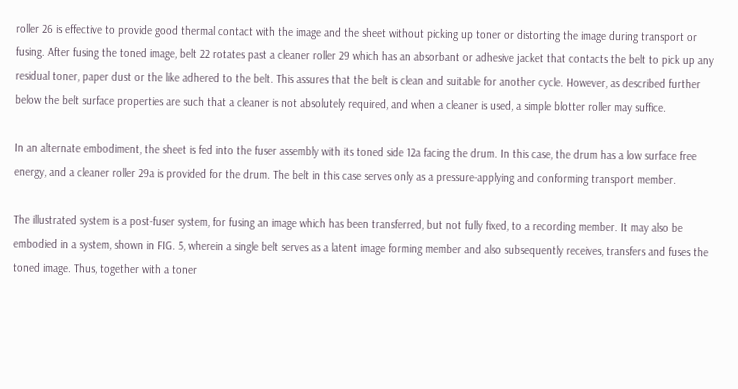roller 26 is effective to provide good thermal contact with the image and the sheet without picking up toner or distorting the image during transport or fusing. After fusing the toned image, belt 22 rotates past a cleaner roller 29 which has an absorbant or adhesive jacket that contacts the belt to pick up any residual toner, paper dust or the like adhered to the belt. This assures that the belt is clean and suitable for another cycle. However, as described further below the belt surface properties are such that a cleaner is not absolutely required, and when a cleaner is used, a simple blotter roller may suffice.

In an alternate embodiment, the sheet is fed into the fuser assembly with its toned side 12a facing the drum. In this case, the drum has a low surface free energy, and a cleaner roller 29a is provided for the drum. The belt in this case serves only as a pressure-applying and conforming transport member.

The illustrated system is a post-fuser system, for fusing an image which has been transferred, but not fully fixed, to a recording member. It may also be embodied in a system, shown in FIG. 5, wherein a single belt serves as a latent image forming member and also subsequently receives, transfers and fuses the toned image. Thus, together with a toner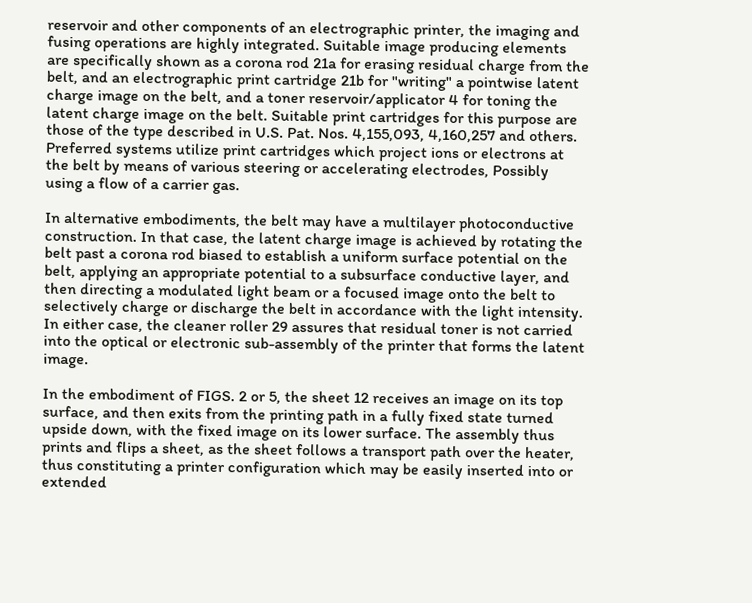reservoir and other components of an electrographic printer, the imaging and fusing operations are highly integrated. Suitable image producing elements are specifically shown as a corona rod 21a for erasing residual charge from the belt, and an electrographic print cartridge 21b for "writing" a pointwise latent charge image on the belt, and a toner reservoir/applicator 4 for toning the latent charge image on the belt. Suitable print cartridges for this purpose are those of the type described in U.S. Pat. Nos. 4,155,093, 4,160,257 and others. Preferred systems utilize print cartridges which project ions or electrons at the belt by means of various steering or accelerating electrodes, Possibly using a flow of a carrier gas.

In alternative embodiments, the belt may have a multilayer photoconductive construction. In that case, the latent charge image is achieved by rotating the belt past a corona rod biased to establish a uniform surface potential on the belt, applying an appropriate potential to a subsurface conductive layer, and then directing a modulated light beam or a focused image onto the belt to selectively charge or discharge the belt in accordance with the light intensity. In either case, the cleaner roller 29 assures that residual toner is not carried into the optical or electronic sub-assembly of the printer that forms the latent image.

In the embodiment of FIGS. 2 or 5, the sheet 12 receives an image on its top surface, and then exits from the printing path in a fully fixed state turned upside down, with the fixed image on its lower surface. The assembly thus prints and flips a sheet, as the sheet follows a transport path over the heater, thus constituting a printer configuration which may be easily inserted into or extended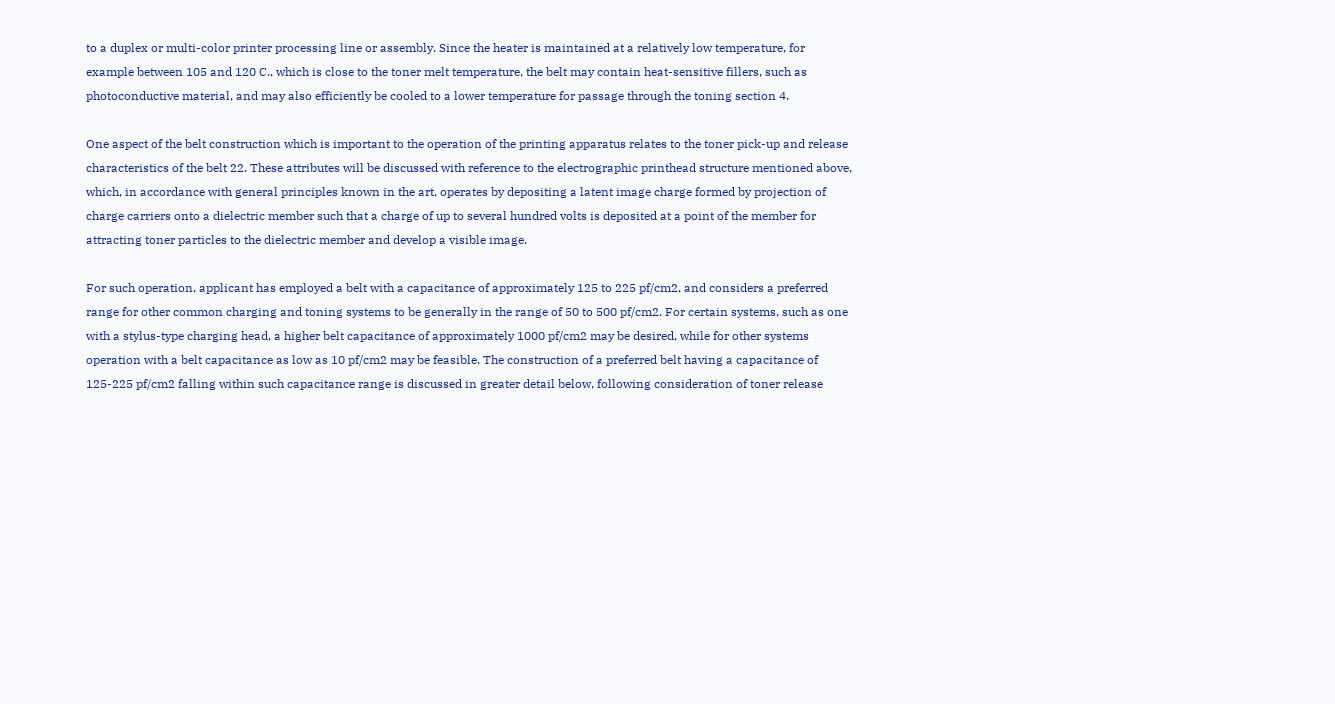to a duplex or multi-color printer processing line or assembly. Since the heater is maintained at a relatively low temperature, for example between 105 and 120 C., which is close to the toner melt temperature, the belt may contain heat-sensitive fillers, such as photoconductive material, and may also efficiently be cooled to a lower temperature for passage through the toning section 4.

One aspect of the belt construction which is important to the operation of the printing apparatus relates to the toner pick-up and release characteristics of the belt 22. These attributes will be discussed with reference to the electrographic printhead structure mentioned above, which, in accordance with general principles known in the art, operates by depositing a latent image charge formed by projection of charge carriers onto a dielectric member such that a charge of up to several hundred volts is deposited at a point of the member for attracting toner particles to the dielectric member and develop a visible image.

For such operation, applicant has employed a belt with a capacitance of approximately 125 to 225 pf/cm2, and considers a preferred range for other common charging and toning systems to be generally in the range of 50 to 500 pf/cm2. For certain systems, such as one with a stylus-type charging head, a higher belt capacitance of approximately 1000 pf/cm2 may be desired, while for other systems operation with a belt capacitance as low as 10 pf/cm2 may be feasible. The construction of a preferred belt having a capacitance of 125-225 pf/cm2 falling within such capacitance range is discussed in greater detail below, following consideration of toner release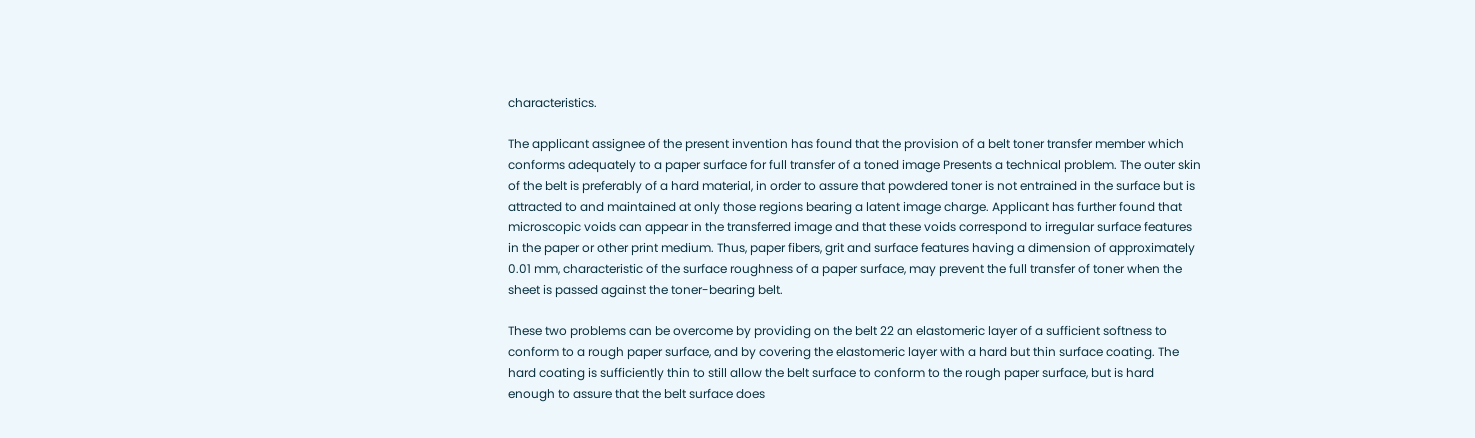characteristics.

The applicant assignee of the present invention has found that the provision of a belt toner transfer member which conforms adequately to a paper surface for full transfer of a toned image Presents a technical problem. The outer skin of the belt is preferably of a hard material, in order to assure that powdered toner is not entrained in the surface but is attracted to and maintained at only those regions bearing a latent image charge. Applicant has further found that microscopic voids can appear in the transferred image and that these voids correspond to irregular surface features in the paper or other print medium. Thus, paper fibers, grit and surface features having a dimension of approximately 0.01 mm, characteristic of the surface roughness of a paper surface, may prevent the full transfer of toner when the sheet is passed against the toner-bearing belt.

These two problems can be overcome by providing on the belt 22 an elastomeric layer of a sufficient softness to conform to a rough paper surface, and by covering the elastomeric layer with a hard but thin surface coating. The hard coating is sufficiently thin to still allow the belt surface to conform to the rough paper surface, but is hard enough to assure that the belt surface does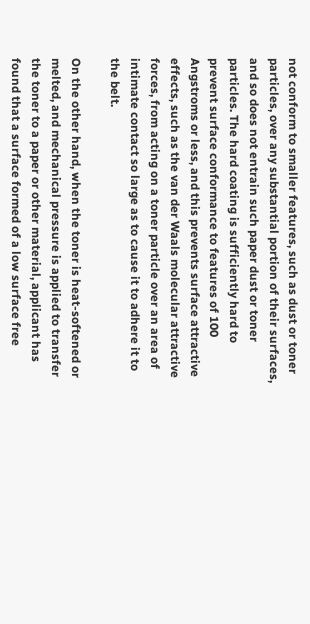not conform to smaller features, such as dust or toner particles, over any substantial portion of their surfaces, and so does not entrain such paper dust or toner particles. The hard coating is sufficiently hard to prevent surface conformance to features of 100 Angstroms or less, and this prevents surface attractive effects, such as the van der Waals molecular attractive forces, from acting on a toner particle over an area of intimate contact so large as to cause it to adhere it to the belt.

On the other hand, when the toner is heat-softened or melted, and mechanical pressure is applied to transfer the toner to a paper or other material, applicant has found that a surface formed of a low surface free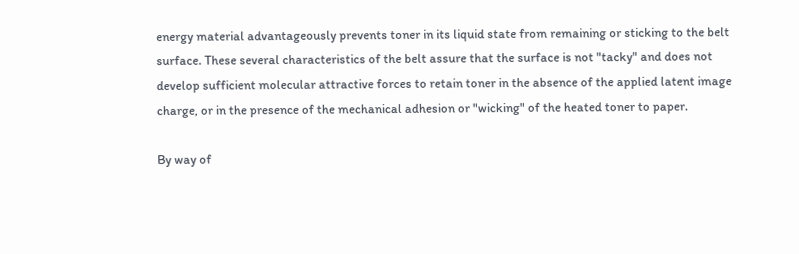energy material advantageously prevents toner in its liquid state from remaining or sticking to the belt surface. These several characteristics of the belt assure that the surface is not "tacky" and does not develop sufficient molecular attractive forces to retain toner in the absence of the applied latent image charge, or in the presence of the mechanical adhesion or "wicking" of the heated toner to paper.

By way of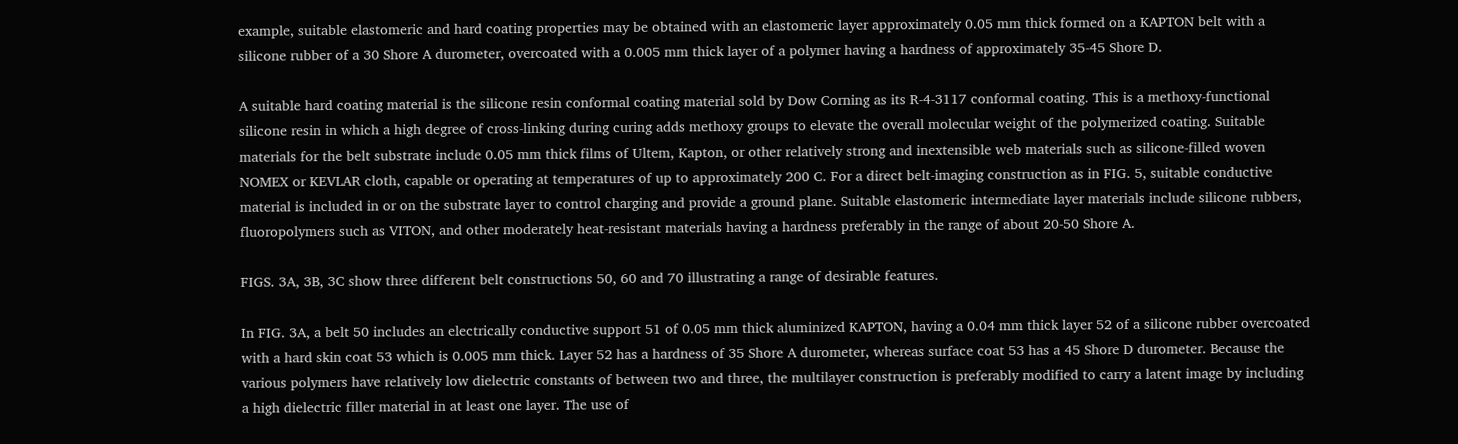example, suitable elastomeric and hard coating properties may be obtained with an elastomeric layer approximately 0.05 mm thick formed on a KAPTON belt with a silicone rubber of a 30 Shore A durometer, overcoated with a 0.005 mm thick layer of a polymer having a hardness of approximately 35-45 Shore D.

A suitable hard coating material is the silicone resin conformal coating material sold by Dow Corning as its R-4-3117 conformal coating. This is a methoxy-functional silicone resin in which a high degree of cross-linking during curing adds methoxy groups to elevate the overall molecular weight of the polymerized coating. Suitable materials for the belt substrate include 0.05 mm thick films of Ultem, Kapton, or other relatively strong and inextensible web materials such as silicone-filled woven NOMEX or KEVLAR cloth, capable or operating at temperatures of up to approximately 200 C. For a direct belt-imaging construction as in FIG. 5, suitable conductive material is included in or on the substrate layer to control charging and provide a ground plane. Suitable elastomeric intermediate layer materials include silicone rubbers, fluoropolymers such as VITON, and other moderately heat-resistant materials having a hardness preferably in the range of about 20-50 Shore A.

FIGS. 3A, 3B, 3C show three different belt constructions 50, 60 and 70 illustrating a range of desirable features.

In FIG. 3A, a belt 50 includes an electrically conductive support 51 of 0.05 mm thick aluminized KAPTON, having a 0.04 mm thick layer 52 of a silicone rubber overcoated with a hard skin coat 53 which is 0.005 mm thick. Layer 52 has a hardness of 35 Shore A durometer, whereas surface coat 53 has a 45 Shore D durometer. Because the various polymers have relatively low dielectric constants of between two and three, the multilayer construction is preferably modified to carry a latent image by including a high dielectric filler material in at least one layer. The use of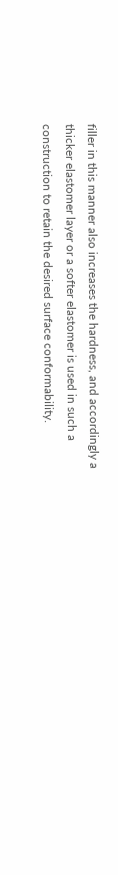filler in this manner also increases the hardness, and accordingly a thicker elastomer layer or a softer elastomer is used in such a construction to retain the desired surface conformability.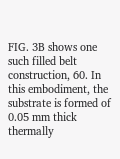FIG. 3B shows one such filled belt construction, 60. In this embodiment, the substrate is formed of 0.05 mm thick thermally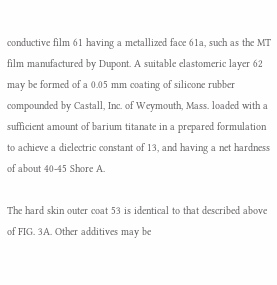conductive film 61 having a metallized face 61a, such as the MT film manufactured by Dupont. A suitable elastomeric layer 62 may be formed of a 0.05 mm coating of silicone rubber compounded by Castall, Inc. of Weymouth, Mass. loaded with a sufficient amount of barium titanate in a prepared formulation to achieve a dielectric constant of 13, and having a net hardness of about 40-45 Shore A.

The hard skin outer coat 53 is identical to that described above of FIG. 3A. Other additives may be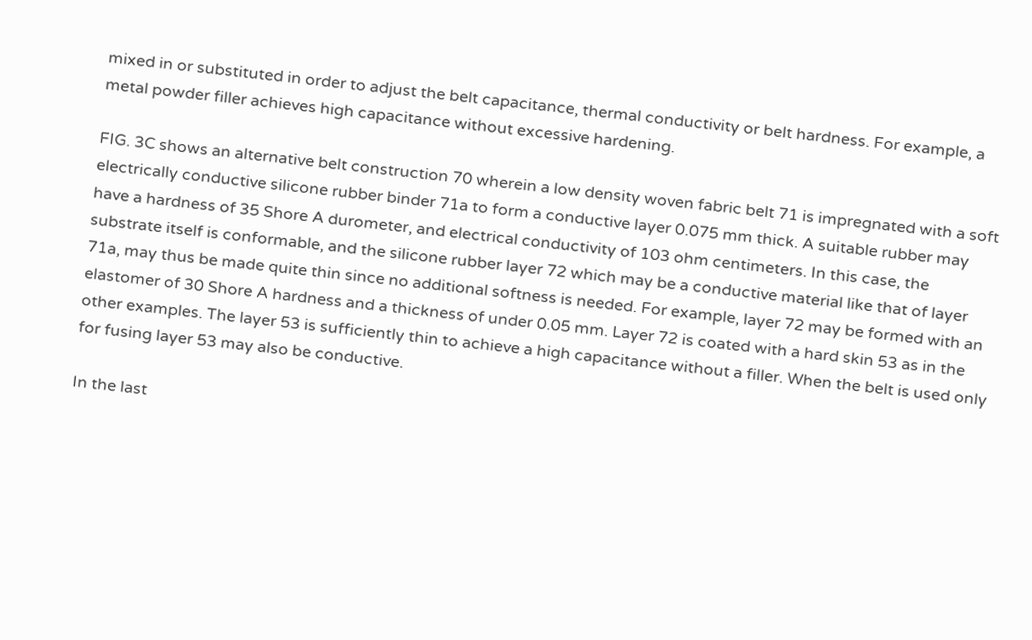mixed in or substituted in order to adjust the belt capacitance, thermal conductivity or belt hardness. For example, a metal powder filler achieves high capacitance without excessive hardening.

FIG. 3C shows an alternative belt construction 70 wherein a low density woven fabric belt 71 is impregnated with a soft electrically conductive silicone rubber binder 71a to form a conductive layer 0.075 mm thick. A suitable rubber may have a hardness of 35 Shore A durometer, and electrical conductivity of 103 ohm centimeters. In this case, the substrate itself is conformable, and the silicone rubber layer 72 which may be a conductive material like that of layer 71a, may thus be made quite thin since no additional softness is needed. For example, layer 72 may be formed with an elastomer of 30 Shore A hardness and a thickness of under 0.05 mm. Layer 72 is coated with a hard skin 53 as in the other examples. The layer 53 is sufficiently thin to achieve a high capacitance without a filler. When the belt is used only for fusing layer 53 may also be conductive.

In the last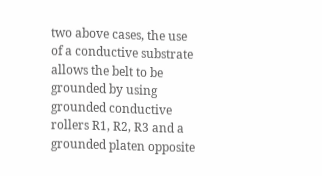two above cases, the use of a conductive substrate allows the belt to be grounded by using grounded conductive rollers R1, R2, R3 and a grounded platen opposite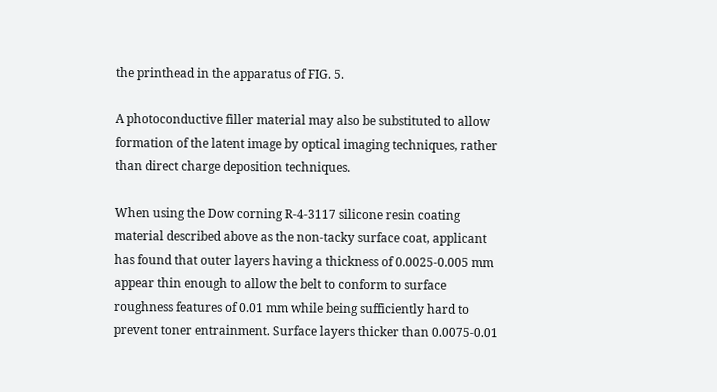the printhead in the apparatus of FIG. 5.

A photoconductive filler material may also be substituted to allow formation of the latent image by optical imaging techniques, rather than direct charge deposition techniques.

When using the Dow corning R-4-3117 silicone resin coating material described above as the non-tacky surface coat, applicant has found that outer layers having a thickness of 0.0025-0.005 mm appear thin enough to allow the belt to conform to surface roughness features of 0.01 mm while being sufficiently hard to prevent toner entrainment. Surface layers thicker than 0.0075-0.01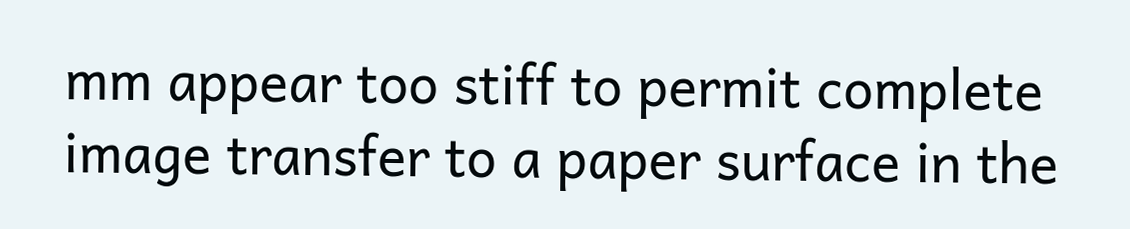mm appear too stiff to permit complete image transfer to a paper surface in the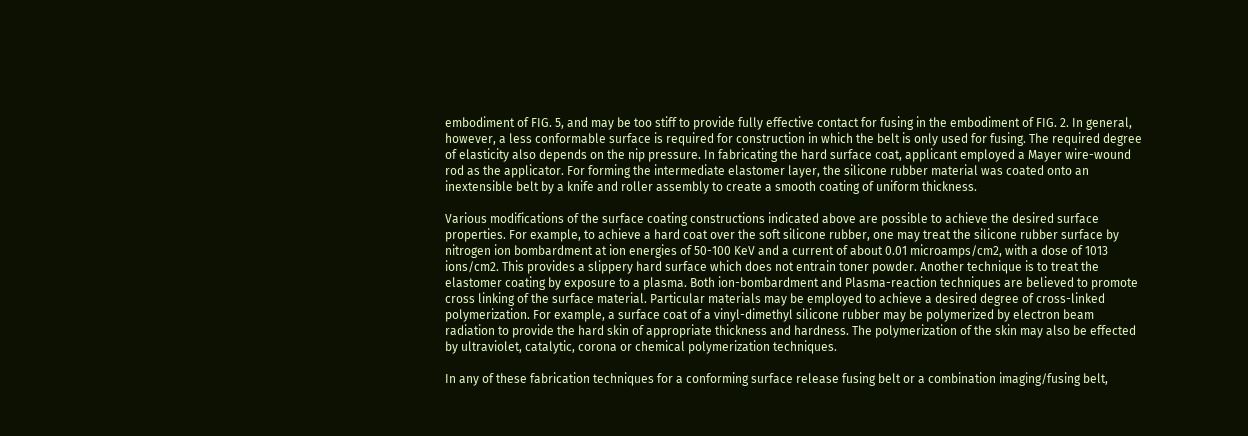embodiment of FIG. 5, and may be too stiff to provide fully effective contact for fusing in the embodiment of FIG. 2. In general, however, a less conformable surface is required for construction in which the belt is only used for fusing. The required degree of elasticity also depends on the nip pressure. In fabricating the hard surface coat, applicant employed a Mayer wire-wound rod as the applicator. For forming the intermediate elastomer layer, the silicone rubber material was coated onto an inextensible belt by a knife and roller assembly to create a smooth coating of uniform thickness.

Various modifications of the surface coating constructions indicated above are possible to achieve the desired surface properties. For example, to achieve a hard coat over the soft silicone rubber, one may treat the silicone rubber surface by nitrogen ion bombardment at ion energies of 50-100 KeV and a current of about 0.01 microamps/cm2, with a dose of 1013 ions/cm2. This provides a slippery hard surface which does not entrain toner powder. Another technique is to treat the elastomer coating by exposure to a plasma. Both ion-bombardment and Plasma-reaction techniques are believed to promote cross linking of the surface material. Particular materials may be employed to achieve a desired degree of cross-linked polymerization. For example, a surface coat of a vinyl-dimethyl silicone rubber may be polymerized by electron beam radiation to provide the hard skin of appropriate thickness and hardness. The polymerization of the skin may also be effected by ultraviolet, catalytic, corona or chemical polymerization techniques.

In any of these fabrication techniques for a conforming surface release fusing belt or a combination imaging/fusing belt,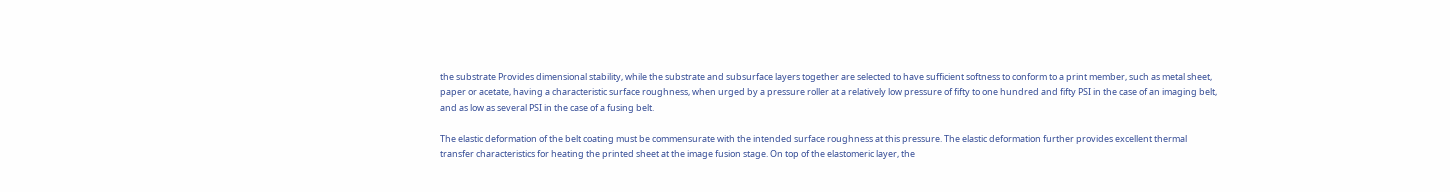the substrate Provides dimensional stability, while the substrate and subsurface layers together are selected to have sufficient softness to conform to a print member, such as metal sheet, paper or acetate, having a characteristic surface roughness, when urged by a pressure roller at a relatively low pressure of fifty to one hundred and fifty PSI in the case of an imaging belt, and as low as several PSI in the case of a fusing belt.

The elastic deformation of the belt coating must be commensurate with the intended surface roughness at this pressure. The elastic deformation further provides excellent thermal transfer characteristics for heating the printed sheet at the image fusion stage. On top of the elastomeric layer, the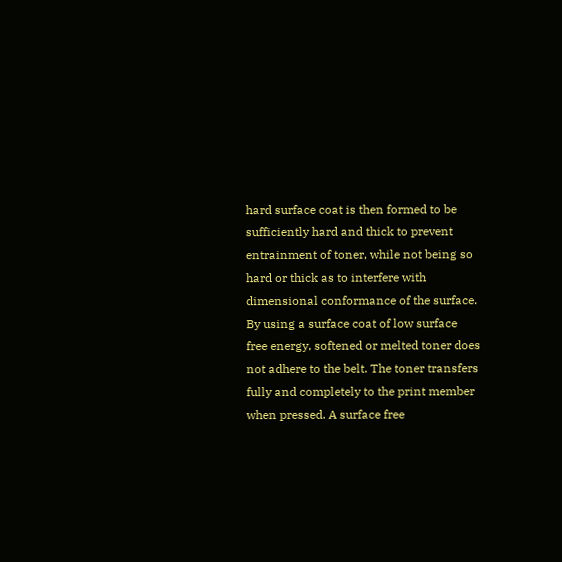hard surface coat is then formed to be sufficiently hard and thick to prevent entrainment of toner, while not being so hard or thick as to interfere with dimensional conformance of the surface. By using a surface coat of low surface free energy, softened or melted toner does not adhere to the belt. The toner transfers fully and completely to the print member when pressed. A surface free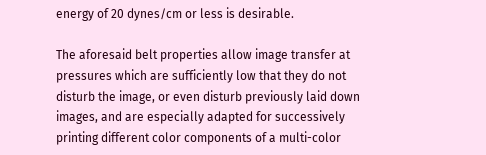energy of 20 dynes/cm or less is desirable.

The aforesaid belt properties allow image transfer at pressures which are sufficiently low that they do not disturb the image, or even disturb previously laid down images, and are especially adapted for successively printing different color components of a multi-color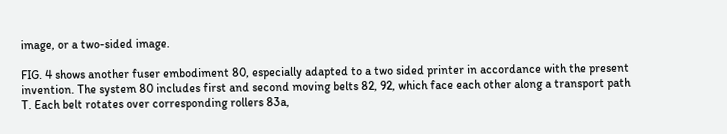image, or a two-sided image.

FIG. 4 shows another fuser embodiment 80, especially adapted to a two sided printer in accordance with the present invention. The system 80 includes first and second moving belts 82, 92, which face each other along a transport path T. Each belt rotates over corresponding rollers 83a,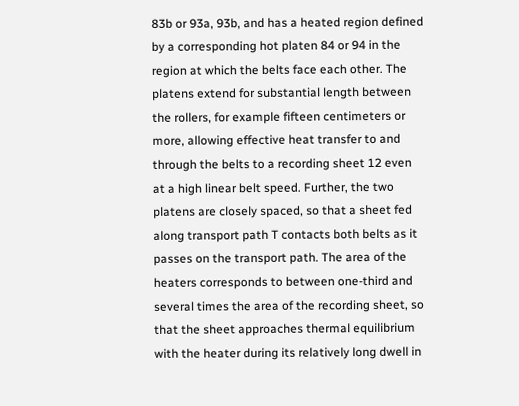83b or 93a, 93b, and has a heated region defined by a corresponding hot platen 84 or 94 in the region at which the belts face each other. The platens extend for substantial length between the rollers, for example fifteen centimeters or more, allowing effective heat transfer to and through the belts to a recording sheet 12 even at a high linear belt speed. Further, the two platens are closely spaced, so that a sheet fed along transport path T contacts both belts as it passes on the transport path. The area of the heaters corresponds to between one-third and several times the area of the recording sheet, so that the sheet approaches thermal equilibrium with the heater during its relatively long dwell in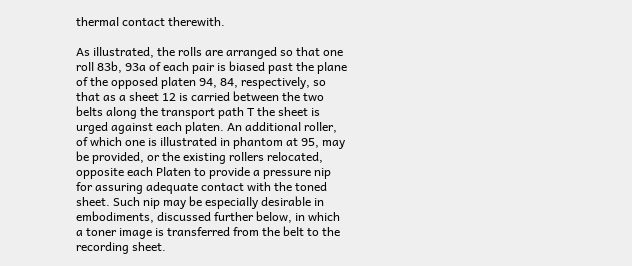thermal contact therewith.

As illustrated, the rolls are arranged so that one roll 83b, 93a of each pair is biased past the plane of the opposed platen 94, 84, respectively, so that as a sheet 12 is carried between the two belts along the transport path T the sheet is urged against each platen. An additional roller, of which one is illustrated in phantom at 95, may be provided, or the existing rollers relocated, opposite each Platen to provide a pressure nip for assuring adequate contact with the toned sheet. Such nip may be especially desirable in embodiments, discussed further below, in which a toner image is transferred from the belt to the recording sheet.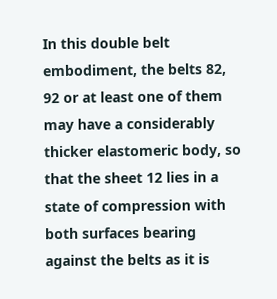In this double belt embodiment, the belts 82, 92 or at least one of them may have a considerably thicker elastomeric body, so that the sheet 12 lies in a state of compression with both surfaces bearing against the belts as it is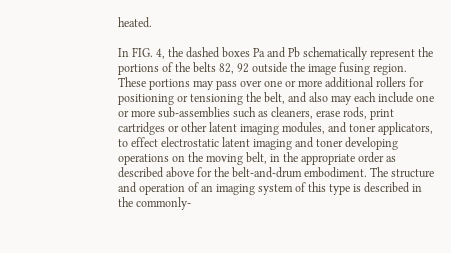heated.

In FIG. 4, the dashed boxes Pa and Pb schematically represent the portions of the belts 82, 92 outside the image fusing region. These portions may pass over one or more additional rollers for positioning or tensioning the belt, and also may each include one or more sub-assemblies such as cleaners, erase rods, print cartridges or other latent imaging modules, and toner applicators, to effect electrostatic latent imaging and toner developing operations on the moving belt, in the appropriate order as described above for the belt-and-drum embodiment. The structure and operation of an imaging system of this type is described in the commonly-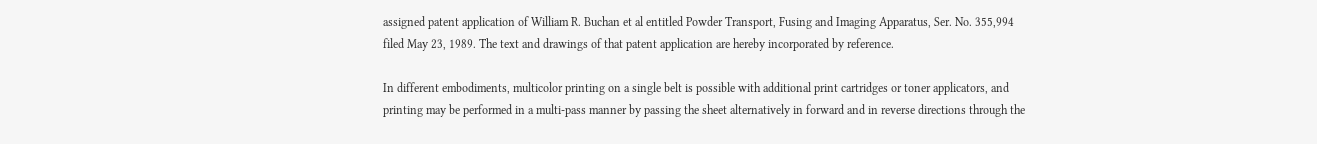assigned patent application of William R. Buchan et al entitled Powder Transport, Fusing and Imaging Apparatus, Ser. No. 355,994 filed May 23, 1989. The text and drawings of that patent application are hereby incorporated by reference.

In different embodiments, multicolor printing on a single belt is possible with additional print cartridges or toner applicators, and printing may be performed in a multi-pass manner by passing the sheet alternatively in forward and in reverse directions through the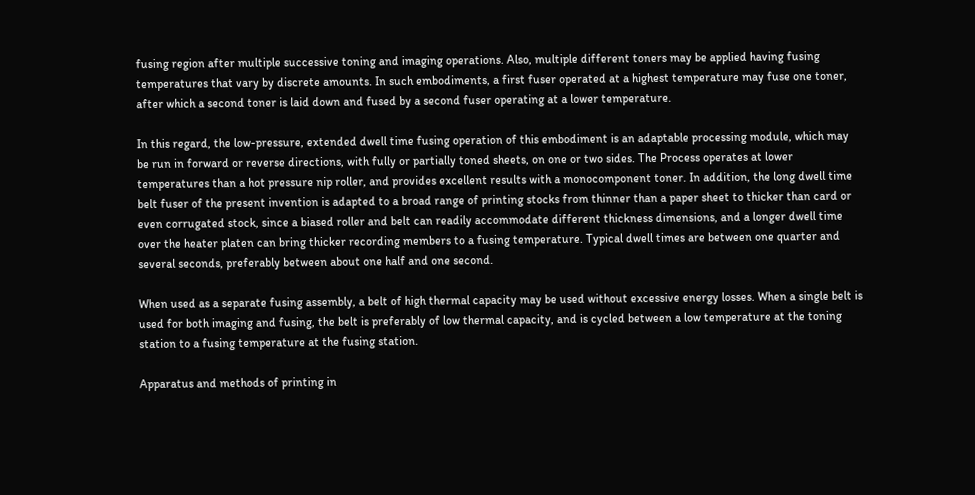fusing region after multiple successive toning and imaging operations. Also, multiple different toners may be applied having fusing temperatures that vary by discrete amounts. In such embodiments, a first fuser operated at a highest temperature may fuse one toner, after which a second toner is laid down and fused by a second fuser operating at a lower temperature.

In this regard, the low-pressure, extended dwell time fusing operation of this embodiment is an adaptable processing module, which may be run in forward or reverse directions, with fully or partially toned sheets, on one or two sides. The Process operates at lower temperatures than a hot pressure nip roller, and provides excellent results with a monocomponent toner. In addition, the long dwell time belt fuser of the present invention is adapted to a broad range of printing stocks from thinner than a paper sheet to thicker than card or even corrugated stock, since a biased roller and belt can readily accommodate different thickness dimensions, and a longer dwell time over the heater platen can bring thicker recording members to a fusing temperature. Typical dwell times are between one quarter and several seconds, preferably between about one half and one second.

When used as a separate fusing assembly, a belt of high thermal capacity may be used without excessive energy losses. When a single belt is used for both imaging and fusing, the belt is preferably of low thermal capacity, and is cycled between a low temperature at the toning station to a fusing temperature at the fusing station.

Apparatus and methods of printing in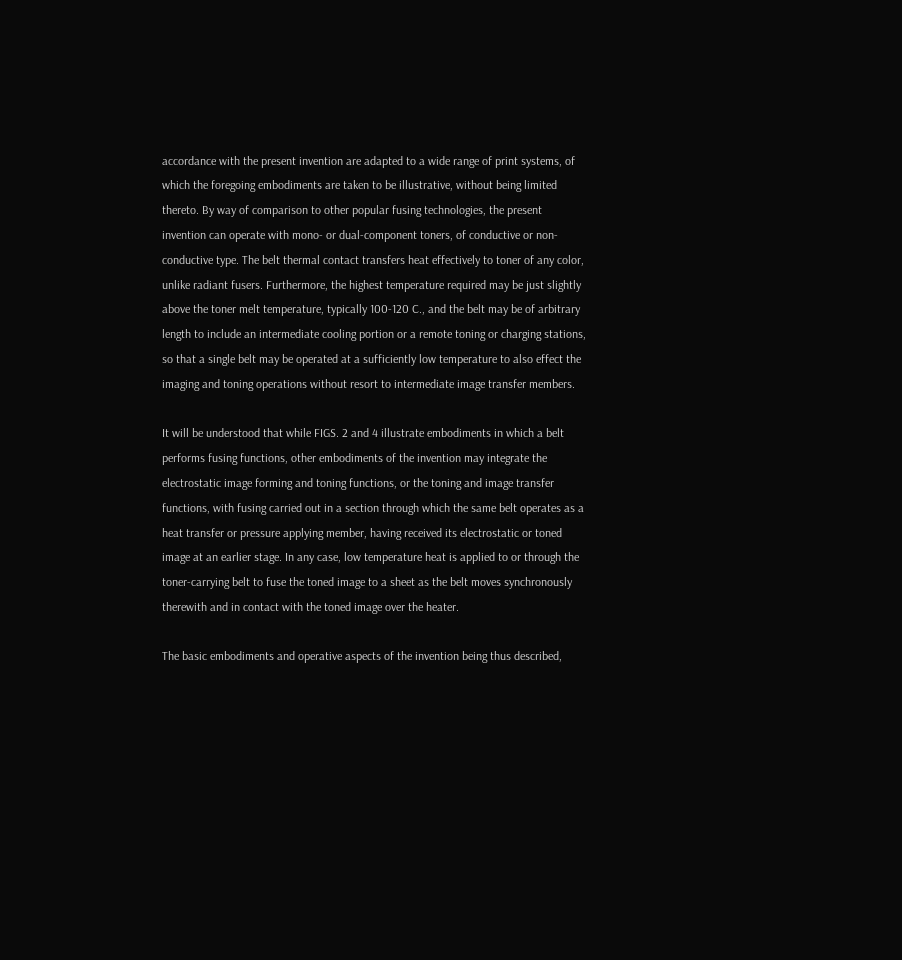accordance with the present invention are adapted to a wide range of print systems, of which the foregoing embodiments are taken to be illustrative, without being limited thereto. By way of comparison to other popular fusing technologies, the present invention can operate with mono- or dual-component toners, of conductive or non-conductive type. The belt thermal contact transfers heat effectively to toner of any color, unlike radiant fusers. Furthermore, the highest temperature required may be just slightly above the toner melt temperature, typically 100-120 C., and the belt may be of arbitrary length to include an intermediate cooling portion or a remote toning or charging stations, so that a single belt may be operated at a sufficiently low temperature to also effect the imaging and toning operations without resort to intermediate image transfer members.

It will be understood that while FIGS. 2 and 4 illustrate embodiments in which a belt performs fusing functions, other embodiments of the invention may integrate the electrostatic image forming and toning functions, or the toning and image transfer functions, with fusing carried out in a section through which the same belt operates as a heat transfer or pressure applying member, having received its electrostatic or toned image at an earlier stage. In any case, low temperature heat is applied to or through the toner-carrying belt to fuse the toned image to a sheet as the belt moves synchronously therewith and in contact with the toned image over the heater.

The basic embodiments and operative aspects of the invention being thus described,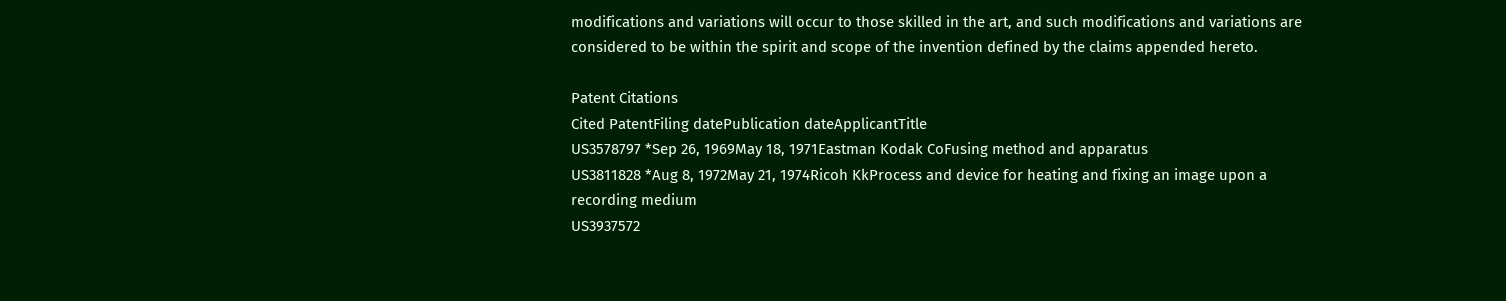modifications and variations will occur to those skilled in the art, and such modifications and variations are considered to be within the spirit and scope of the invention defined by the claims appended hereto.

Patent Citations
Cited PatentFiling datePublication dateApplicantTitle
US3578797 *Sep 26, 1969May 18, 1971Eastman Kodak CoFusing method and apparatus
US3811828 *Aug 8, 1972May 21, 1974Ricoh KkProcess and device for heating and fixing an image upon a recording medium
US3937572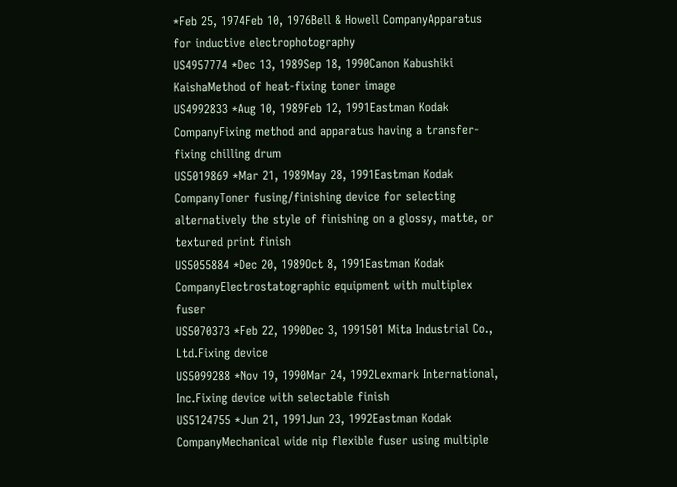*Feb 25, 1974Feb 10, 1976Bell & Howell CompanyApparatus for inductive electrophotography
US4957774 *Dec 13, 1989Sep 18, 1990Canon Kabushiki KaishaMethod of heat-fixing toner image
US4992833 *Aug 10, 1989Feb 12, 1991Eastman Kodak CompanyFixing method and apparatus having a transfer-fixing chilling drum
US5019869 *Mar 21, 1989May 28, 1991Eastman Kodak CompanyToner fusing/finishing device for selecting alternatively the style of finishing on a glossy, matte, or textured print finish
US5055884 *Dec 20, 1989Oct 8, 1991Eastman Kodak CompanyElectrostatographic equipment with multiplex fuser
US5070373 *Feb 22, 1990Dec 3, 1991501 Mita Industrial Co., Ltd.Fixing device
US5099288 *Nov 19, 1990Mar 24, 1992Lexmark International, Inc.Fixing device with selectable finish
US5124755 *Jun 21, 1991Jun 23, 1992Eastman Kodak CompanyMechanical wide nip flexible fuser using multiple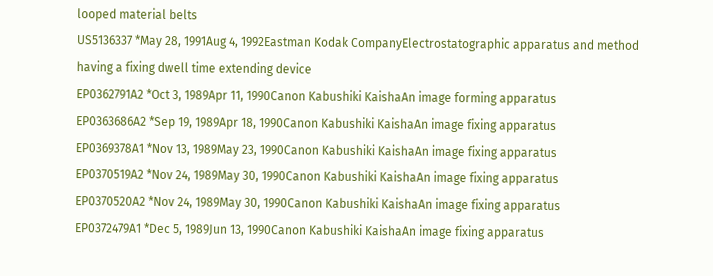looped material belts
US5136337 *May 28, 1991Aug 4, 1992Eastman Kodak CompanyElectrostatographic apparatus and method having a fixing dwell time extending device
EP0362791A2 *Oct 3, 1989Apr 11, 1990Canon Kabushiki KaishaAn image forming apparatus
EP0363686A2 *Sep 19, 1989Apr 18, 1990Canon Kabushiki KaishaAn image fixing apparatus
EP0369378A1 *Nov 13, 1989May 23, 1990Canon Kabushiki KaishaAn image fixing apparatus
EP0370519A2 *Nov 24, 1989May 30, 1990Canon Kabushiki KaishaAn image fixing apparatus
EP0370520A2 *Nov 24, 1989May 30, 1990Canon Kabushiki KaishaAn image fixing apparatus
EP0372479A1 *Dec 5, 1989Jun 13, 1990Canon Kabushiki KaishaAn image fixing apparatus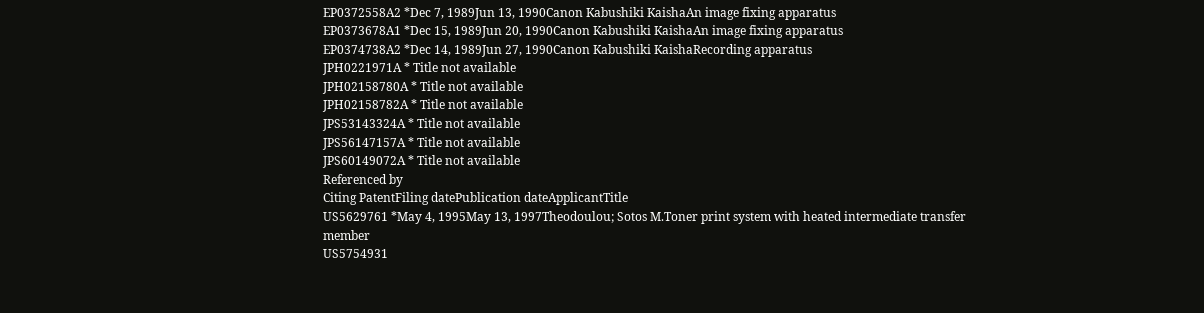EP0372558A2 *Dec 7, 1989Jun 13, 1990Canon Kabushiki KaishaAn image fixing apparatus
EP0373678A1 *Dec 15, 1989Jun 20, 1990Canon Kabushiki KaishaAn image fixing apparatus
EP0374738A2 *Dec 14, 1989Jun 27, 1990Canon Kabushiki KaishaRecording apparatus
JPH0221971A * Title not available
JPH02158780A * Title not available
JPH02158782A * Title not available
JPS53143324A * Title not available
JPS56147157A * Title not available
JPS60149072A * Title not available
Referenced by
Citing PatentFiling datePublication dateApplicantTitle
US5629761 *May 4, 1995May 13, 1997Theodoulou; Sotos M.Toner print system with heated intermediate transfer member
US5754931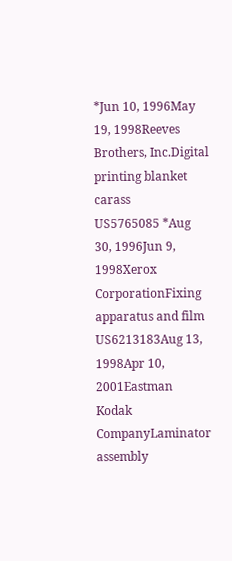*Jun 10, 1996May 19, 1998Reeves Brothers, Inc.Digital printing blanket carass
US5765085 *Aug 30, 1996Jun 9, 1998Xerox CorporationFixing apparatus and film
US6213183Aug 13, 1998Apr 10, 2001Eastman Kodak CompanyLaminator assembly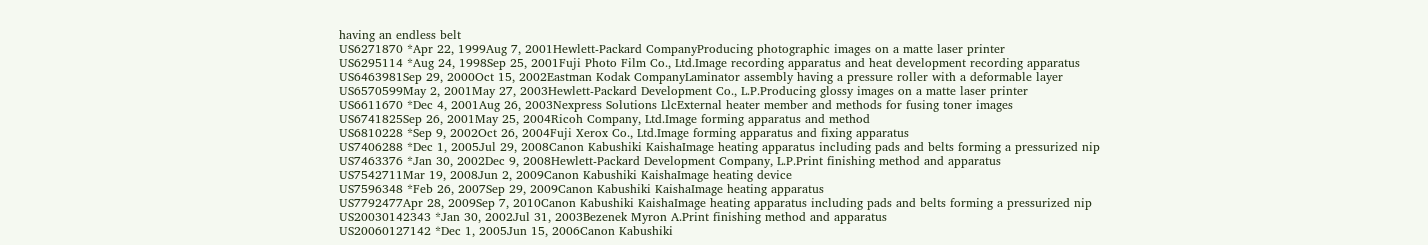having an endless belt
US6271870 *Apr 22, 1999Aug 7, 2001Hewlett-Packard CompanyProducing photographic images on a matte laser printer
US6295114 *Aug 24, 1998Sep 25, 2001Fuji Photo Film Co., Ltd.Image recording apparatus and heat development recording apparatus
US6463981Sep 29, 2000Oct 15, 2002Eastman Kodak CompanyLaminator assembly having a pressure roller with a deformable layer
US6570599May 2, 2001May 27, 2003Hewlett-Packard Development Co., L.P.Producing glossy images on a matte laser printer
US6611670 *Dec 4, 2001Aug 26, 2003Nexpress Solutions LlcExternal heater member and methods for fusing toner images
US6741825Sep 26, 2001May 25, 2004Ricoh Company, Ltd.Image forming apparatus and method
US6810228 *Sep 9, 2002Oct 26, 2004Fuji Xerox Co., Ltd.Image forming apparatus and fixing apparatus
US7406288 *Dec 1, 2005Jul 29, 2008Canon Kabushiki KaishaImage heating apparatus including pads and belts forming a pressurized nip
US7463376 *Jan 30, 2002Dec 9, 2008Hewlett-Packard Development Company, L.P.Print finishing method and apparatus
US7542711Mar 19, 2008Jun 2, 2009Canon Kabushiki KaishaImage heating device
US7596348 *Feb 26, 2007Sep 29, 2009Canon Kabushiki KaishaImage heating apparatus
US7792477Apr 28, 2009Sep 7, 2010Canon Kabushiki KaishaImage heating apparatus including pads and belts forming a pressurized nip
US20030142343 *Jan 30, 2002Jul 31, 2003Bezenek Myron A.Print finishing method and apparatus
US20060127142 *Dec 1, 2005Jun 15, 2006Canon Kabushiki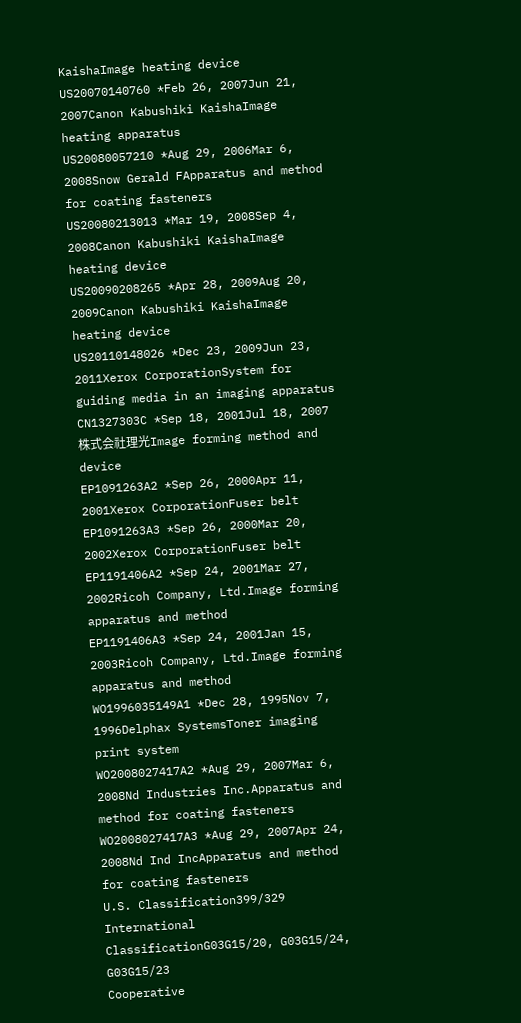KaishaImage heating device
US20070140760 *Feb 26, 2007Jun 21, 2007Canon Kabushiki KaishaImage heating apparatus
US20080057210 *Aug 29, 2006Mar 6, 2008Snow Gerald FApparatus and method for coating fasteners
US20080213013 *Mar 19, 2008Sep 4, 2008Canon Kabushiki KaishaImage heating device
US20090208265 *Apr 28, 2009Aug 20, 2009Canon Kabushiki KaishaImage heating device
US20110148026 *Dec 23, 2009Jun 23, 2011Xerox CorporationSystem for guiding media in an imaging apparatus
CN1327303C *Sep 18, 2001Jul 18, 2007株式会社理光Image forming method and device
EP1091263A2 *Sep 26, 2000Apr 11, 2001Xerox CorporationFuser belt
EP1091263A3 *Sep 26, 2000Mar 20, 2002Xerox CorporationFuser belt
EP1191406A2 *Sep 24, 2001Mar 27, 2002Ricoh Company, Ltd.Image forming apparatus and method
EP1191406A3 *Sep 24, 2001Jan 15, 2003Ricoh Company, Ltd.Image forming apparatus and method
WO1996035149A1 *Dec 28, 1995Nov 7, 1996Delphax SystemsToner imaging print system
WO2008027417A2 *Aug 29, 2007Mar 6, 2008Nd Industries Inc.Apparatus and method for coating fasteners
WO2008027417A3 *Aug 29, 2007Apr 24, 2008Nd Ind IncApparatus and method for coating fasteners
U.S. Classification399/329
International ClassificationG03G15/20, G03G15/24, G03G15/23
Cooperative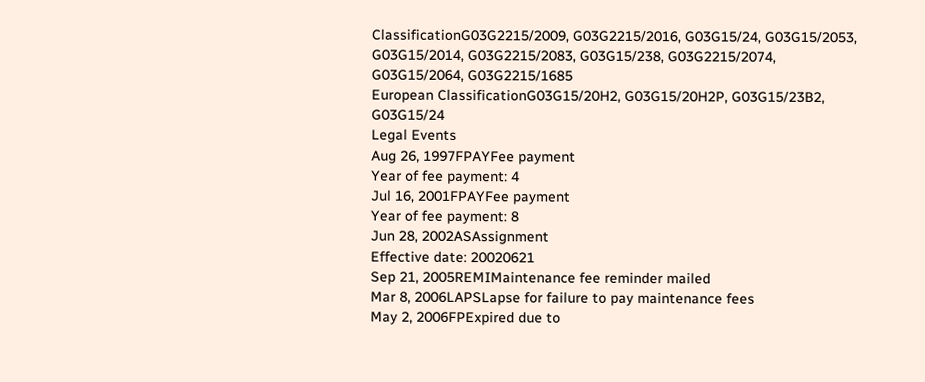ClassificationG03G2215/2009, G03G2215/2016, G03G15/24, G03G15/2053, G03G15/2014, G03G2215/2083, G03G15/238, G03G2215/2074, G03G15/2064, G03G2215/1685
European ClassificationG03G15/20H2, G03G15/20H2P, G03G15/23B2, G03G15/24
Legal Events
Aug 26, 1997FPAYFee payment
Year of fee payment: 4
Jul 16, 2001FPAYFee payment
Year of fee payment: 8
Jun 28, 2002ASAssignment
Effective date: 20020621
Sep 21, 2005REMIMaintenance fee reminder mailed
Mar 8, 2006LAPSLapse for failure to pay maintenance fees
May 2, 2006FPExpired due to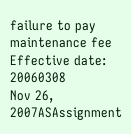failure to pay maintenance fee
Effective date: 20060308
Nov 26, 2007ASAssignment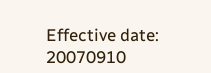Effective date: 20070910